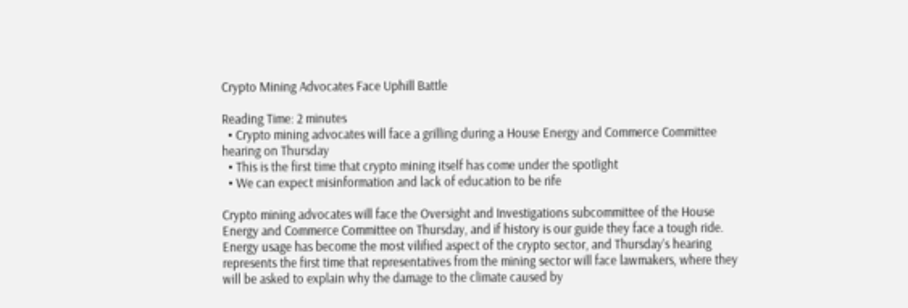Crypto Mining Advocates Face Uphill Battle

Reading Time: 2 minutes
  • Crypto mining advocates will face a grilling during a House Energy and Commerce Committee hearing on Thursday
  • This is the first time that crypto mining itself has come under the spotlight
  • We can expect misinformation and lack of education to be rife

Crypto mining advocates will face the Oversight and Investigations subcommittee of the House Energy and Commerce Committee on Thursday, and if history is our guide they face a tough ride. Energy usage has become the most vilified aspect of the crypto sector, and Thursday’s hearing represents the first time that representatives from the mining sector will face lawmakers, where they will be asked to explain why the damage to the climate caused by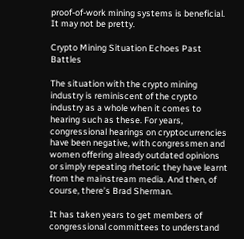proof-of-work mining systems is beneficial. It may not be pretty.

Crypto Mining Situation Echoes Past Battles

The situation with the crypto mining industry is reminiscent of the crypto industry as a whole when it comes to hearing such as these. For years, congressional hearings on cryptocurrencies have been negative, with congressmen and women offering already outdated opinions or simply repeating rhetoric they have learnt from the mainstream media. And then, of course, there’s Brad Sherman.

It has taken years to get members of congressional committees to understand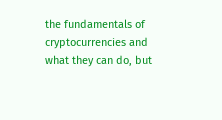the fundamentals of cryptocurrencies and what they can do, but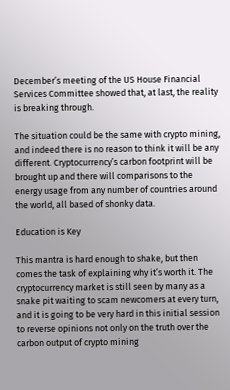December’s meeting of the US House Financial Services Committee showed that, at last, the reality is breaking through.

The situation could be the same with crypto mining, and indeed there is no reason to think it will be any different. Cryptocurrency’s carbon footprint will be brought up and there will comparisons to the energy usage from any number of countries around the world, all based of shonky data.

Education is Key

This mantra is hard enough to shake, but then comes the task of explaining why it’s worth it. The cryptocurrency market is still seen by many as a snake pit waiting to scam newcomers at every turn, and it is going to be very hard in this initial session to reverse opinions not only on the truth over the carbon output of crypto mining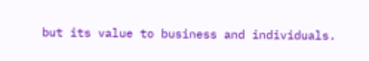but its value to business and individuals.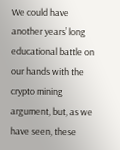We could have another years’ long educational battle on our hands with the crypto mining argument, but, as we have seen, these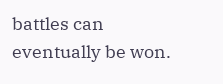battles can eventually be won.